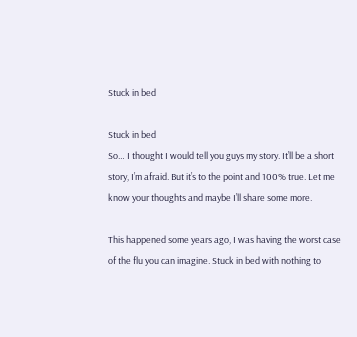Stuck in bed

Stuck in bed
So… I thought I would tell you guys my story. It’ll be a short story, I’m afraid. But it’s to the point and 100% true. Let me know your thoughts and maybe I’ll share some more.

This happened some years ago, I was having the worst case of the flu you can imagine. Stuck in bed with nothing to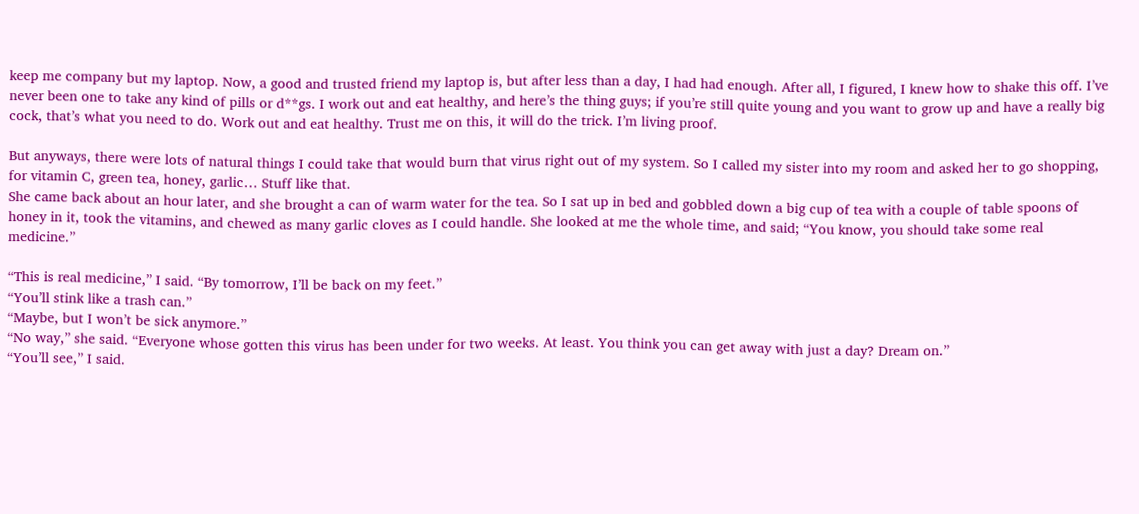keep me company but my laptop. Now, a good and trusted friend my laptop is, but after less than a day, I had had enough. After all, I figured, I knew how to shake this off. I’ve never been one to take any kind of pills or d**gs. I work out and eat healthy, and here’s the thing guys; if you’re still quite young and you want to grow up and have a really big cock, that’s what you need to do. Work out and eat healthy. Trust me on this, it will do the trick. I’m living proof.

But anyways, there were lots of natural things I could take that would burn that virus right out of my system. So I called my sister into my room and asked her to go shopping, for vitamin C, green tea, honey, garlic… Stuff like that.
She came back about an hour later, and she brought a can of warm water for the tea. So I sat up in bed and gobbled down a big cup of tea with a couple of table spoons of honey in it, took the vitamins, and chewed as many garlic cloves as I could handle. She looked at me the whole time, and said; “You know, you should take some real medicine.”

“This is real medicine,” I said. “By tomorrow, I’ll be back on my feet.”
“You’ll stink like a trash can.”
“Maybe, but I won’t be sick anymore.”
“No way,” she said. “Everyone whose gotten this virus has been under for two weeks. At least. You think you can get away with just a day? Dream on.”
“You’ll see,” I said.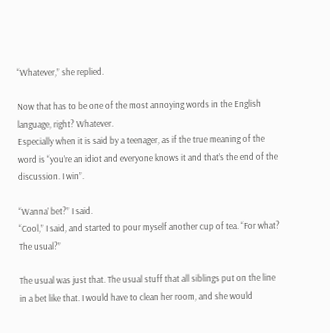“Whatever,” she replied.

Now that has to be one of the most annoying words in the English language, right? Whatever.
Especially when it is said by a teenager, as if the true meaning of the word is “you’re an idiot and everyone knows it and that’s the end of the discussion. I win”.

“Wanna’ bet?” I said.
“Cool,” I said, and started to pour myself another cup of tea. “For what? The usual?”

The usual was just that. The usual stuff that all siblings put on the line in a bet like that. I would have to clean her room, and she would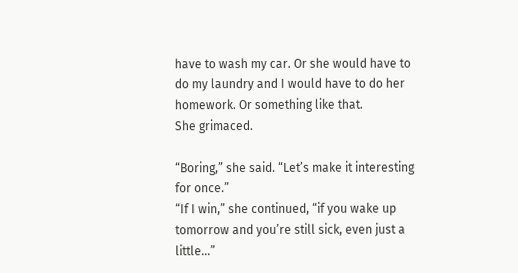have to wash my car. Or she would have to do my laundry and I would have to do her homework. Or something like that.
She grimaced.

“Boring,” she said. “Let’s make it interesting for once.”
“If I win,” she continued, “if you wake up tomorrow and you’re still sick, even just a little…”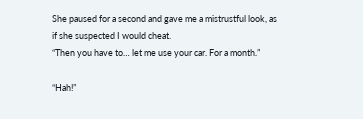She paused for a second and gave me a mistrustful look, as if she suspected I would cheat.
“Then you have to… let me use your car. For a month.”

“Hah!”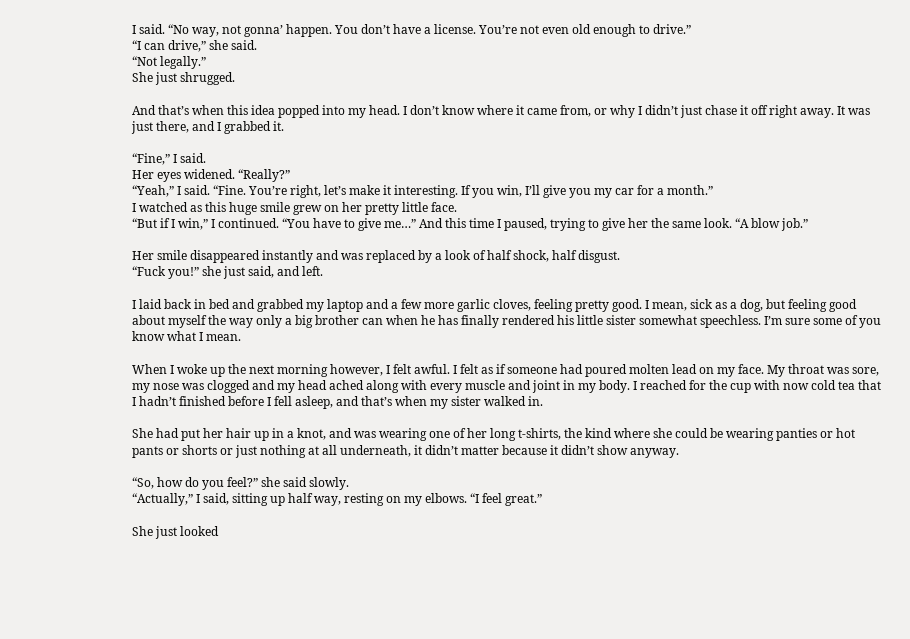I said. “No way, not gonna’ happen. You don’t have a license. You’re not even old enough to drive.”
“I can drive,” she said.
“Not legally.”
She just shrugged.

And that’s when this idea popped into my head. I don’t know where it came from, or why I didn’t just chase it off right away. It was just there, and I grabbed it.

“Fine,” I said.
Her eyes widened. “Really?”
“Yeah,” I said. “Fine. You’re right, let’s make it interesting. If you win, I’ll give you my car for a month.”
I watched as this huge smile grew on her pretty little face.
“But if I win,” I continued. “You have to give me…” And this time I paused, trying to give her the same look. “A blow job.”

Her smile disappeared instantly and was replaced by a look of half shock, half disgust.
“Fuck you!” she just said, and left.

I laid back in bed and grabbed my laptop and a few more garlic cloves, feeling pretty good. I mean, sick as a dog, but feeling good about myself the way only a big brother can when he has finally rendered his little sister somewhat speechless. I’m sure some of you know what I mean.

When I woke up the next morning however, I felt awful. I felt as if someone had poured molten lead on my face. My throat was sore, my nose was clogged and my head ached along with every muscle and joint in my body. I reached for the cup with now cold tea that I hadn’t finished before I fell asleep, and that’s when my sister walked in.

She had put her hair up in a knot, and was wearing one of her long t-shirts, the kind where she could be wearing panties or hot pants or shorts or just nothing at all underneath, it didn’t matter because it didn’t show anyway.

“So, how do you feel?” she said slowly.
“Actually,” I said, sitting up half way, resting on my elbows. “I feel great.”

She just looked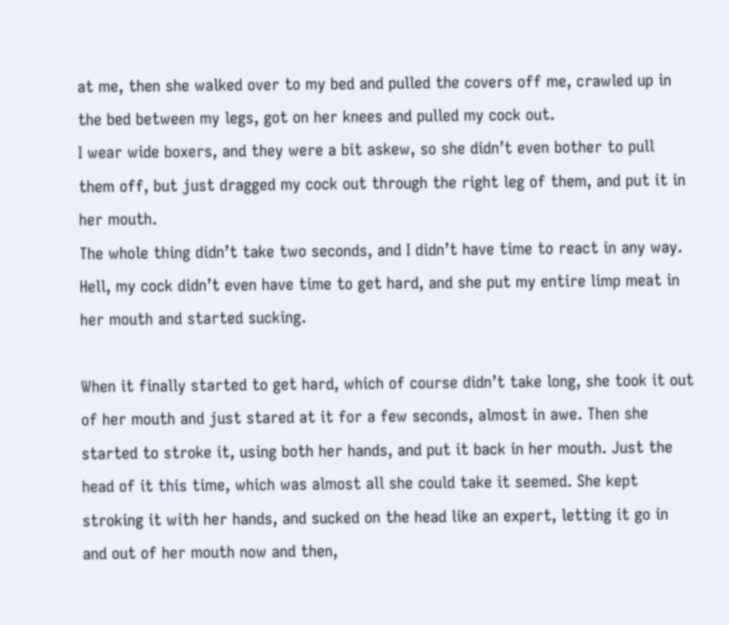at me, then she walked over to my bed and pulled the covers off me, crawled up in the bed between my legs, got on her knees and pulled my cock out.
I wear wide boxers, and they were a bit askew, so she didn’t even bother to pull them off, but just dragged my cock out through the right leg of them, and put it in her mouth.
The whole thing didn’t take two seconds, and I didn’t have time to react in any way.
Hell, my cock didn’t even have time to get hard, and she put my entire limp meat in her mouth and started sucking.

When it finally started to get hard, which of course didn’t take long, she took it out of her mouth and just stared at it for a few seconds, almost in awe. Then she started to stroke it, using both her hands, and put it back in her mouth. Just the head of it this time, which was almost all she could take it seemed. She kept stroking it with her hands, and sucked on the head like an expert, letting it go in and out of her mouth now and then,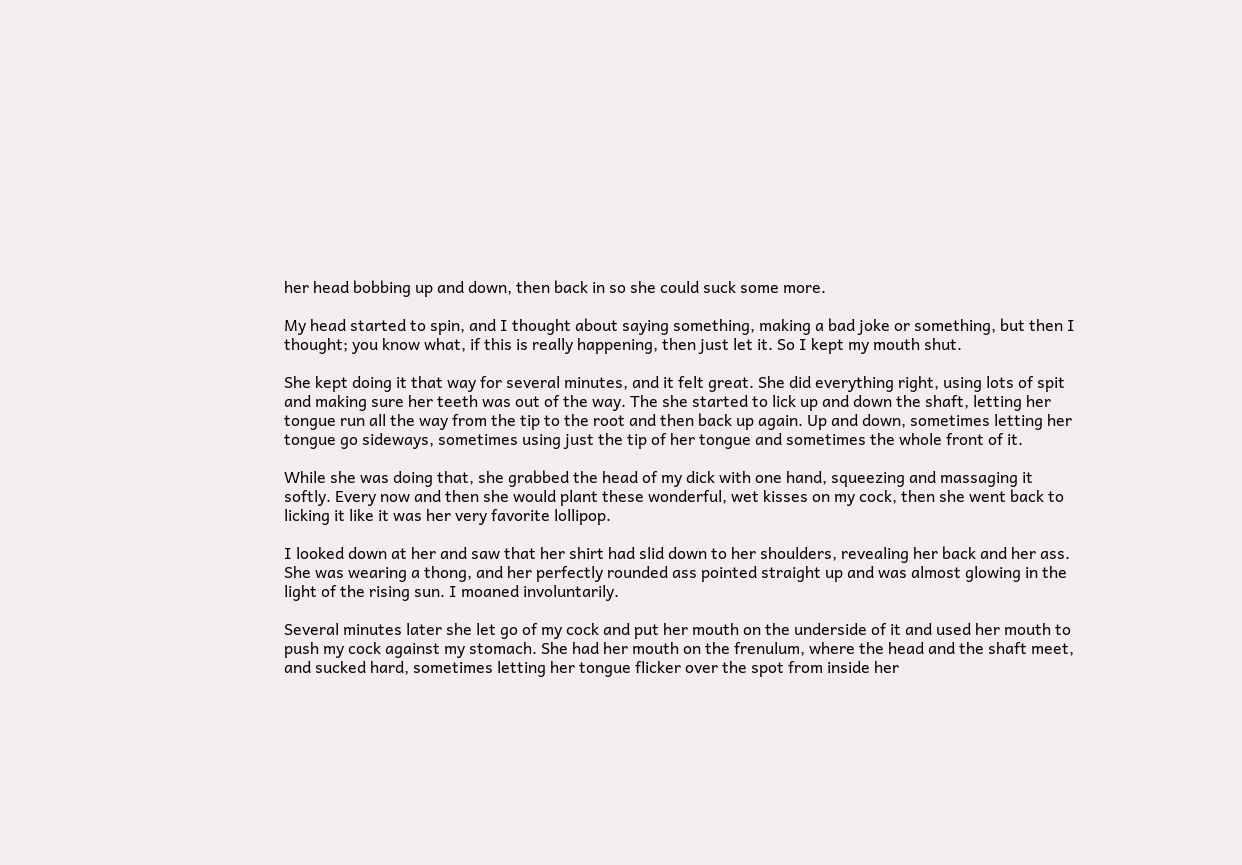her head bobbing up and down, then back in so she could suck some more.

My head started to spin, and I thought about saying something, making a bad joke or something, but then I thought; you know what, if this is really happening, then just let it. So I kept my mouth shut.

She kept doing it that way for several minutes, and it felt great. She did everything right, using lots of spit and making sure her teeth was out of the way. The she started to lick up and down the shaft, letting her tongue run all the way from the tip to the root and then back up again. Up and down, sometimes letting her tongue go sideways, sometimes using just the tip of her tongue and sometimes the whole front of it.

While she was doing that, she grabbed the head of my dick with one hand, squeezing and massaging it softly. Every now and then she would plant these wonderful, wet kisses on my cock, then she went back to licking it like it was her very favorite lollipop.

I looked down at her and saw that her shirt had slid down to her shoulders, revealing her back and her ass. She was wearing a thong, and her perfectly rounded ass pointed straight up and was almost glowing in the light of the rising sun. I moaned involuntarily.

Several minutes later she let go of my cock and put her mouth on the underside of it and used her mouth to push my cock against my stomach. She had her mouth on the frenulum, where the head and the shaft meet, and sucked hard, sometimes letting her tongue flicker over the spot from inside her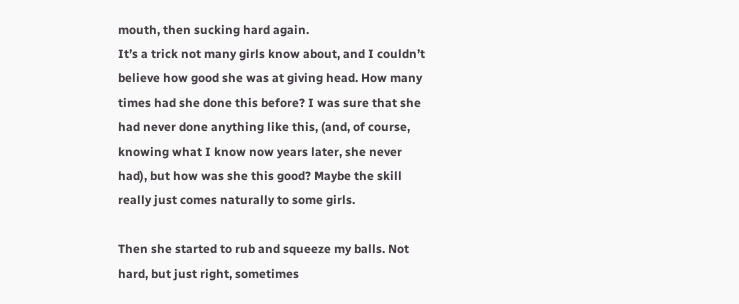mouth, then sucking hard again.
It’s a trick not many girls know about, and I couldn’t believe how good she was at giving head. How many times had she done this before? I was sure that she had never done anything like this, (and, of course, knowing what I know now years later, she never had), but how was she this good? Maybe the skill really just comes naturally to some girls.

Then she started to rub and squeeze my balls. Not hard, but just right, sometimes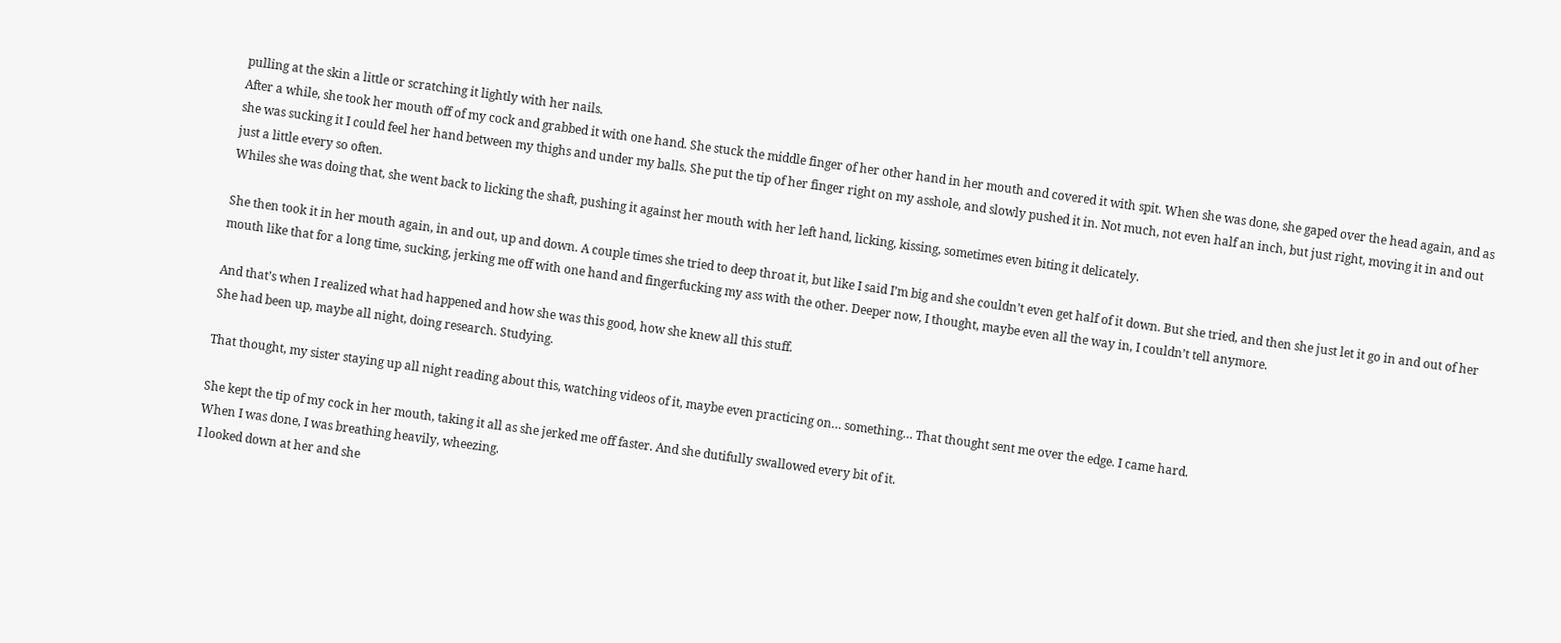pulling at the skin a little or scratching it lightly with her nails.
After a while, she took her mouth off of my cock and grabbed it with one hand. She stuck the middle finger of her other hand in her mouth and covered it with spit. When she was done, she gaped over the head again, and as she was sucking it I could feel her hand between my thighs and under my balls. She put the tip of her finger right on my asshole, and slowly pushed it in. Not much, not even half an inch, but just right, moving it in and out just a little every so often.
Whiles she was doing that, she went back to licking the shaft, pushing it against her mouth with her left hand, licking, kissing, sometimes even biting it delicately.

She then took it in her mouth again, in and out, up and down. A couple times she tried to deep throat it, but like I said I’m big and she couldn’t even get half of it down. But she tried, and then she just let it go in and out of her mouth like that for a long time, sucking, jerking me off with one hand and fingerfucking my ass with the other. Deeper now, I thought, maybe even all the way in, I couldn’t tell anymore.

And that’s when I realized what had happened and how she was this good, how she knew all this stuff.
She had been up, maybe all night, doing research. Studying.

That thought, my sister staying up all night reading about this, watching videos of it, maybe even practicing on… something… That thought sent me over the edge. I came hard.

She kept the tip of my cock in her mouth, taking it all as she jerked me off faster. And she dutifully swallowed every bit of it.
When I was done, I was breathing heavily, wheezing.
I looked down at her and she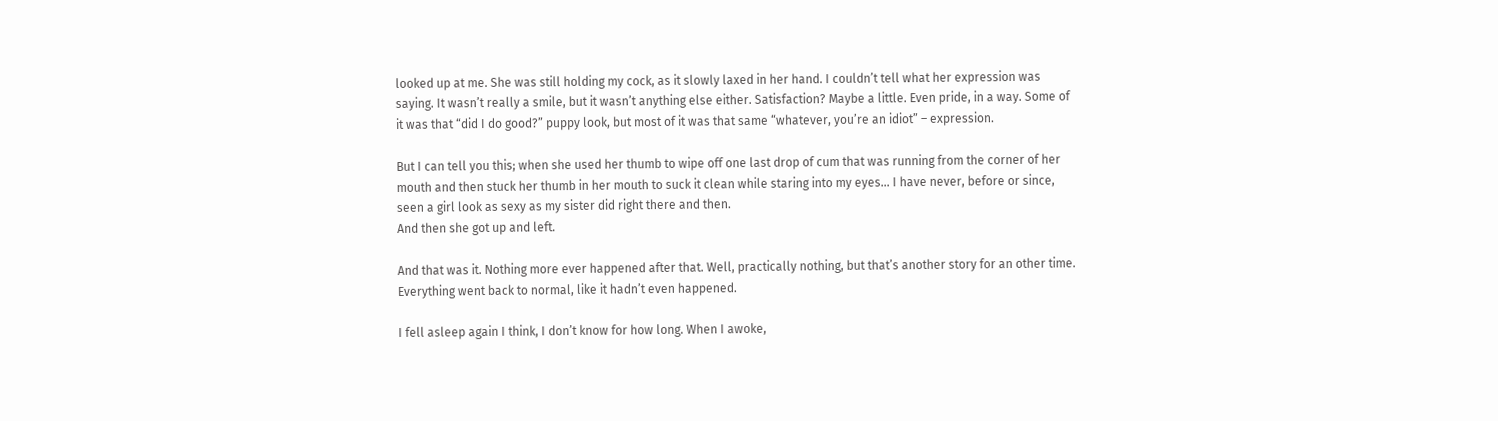looked up at me. She was still holding my cock, as it slowly laxed in her hand. I couldn’t tell what her expression was saying. It wasn’t really a smile, but it wasn’t anything else either. Satisfaction? Maybe a little. Even pride, in a way. Some of it was that “did I do good?” puppy look, but most of it was that same “whatever, you’re an idiot” – expression.

But I can tell you this; when she used her thumb to wipe off one last drop of cum that was running from the corner of her mouth and then stuck her thumb in her mouth to suck it clean while staring into my eyes… I have never, before or since, seen a girl look as sexy as my sister did right there and then.
And then she got up and left.

And that was it. Nothing more ever happened after that. Well, practically nothing, but that’s another story for an other time. Everything went back to normal, like it hadn’t even happened.

I fell asleep again I think, I don’t know for how long. When I awoke,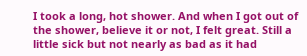I took a long, hot shower. And when I got out of the shower, believe it or not, I felt great. Still a little sick but not nearly as bad as it had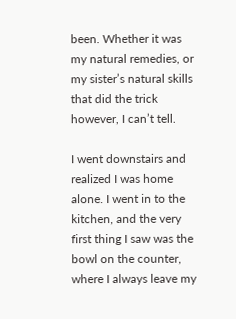been. Whether it was my natural remedies, or my sister’s natural skills that did the trick however, I can’t tell.

I went downstairs and realized I was home alone. I went in to the kitchen, and the very first thing I saw was the bowl on the counter, where I always leave my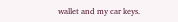wallet and my car keys.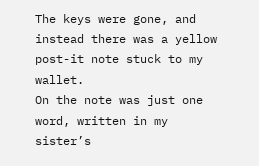The keys were gone, and instead there was a yellow post-it note stuck to my wallet.
On the note was just one word, written in my sister’s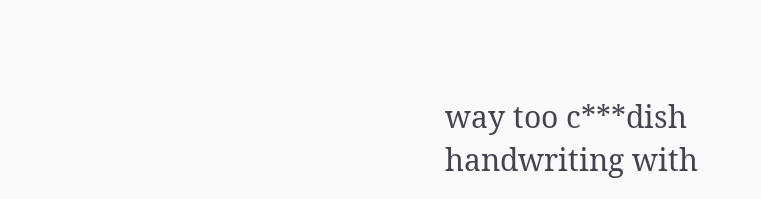way too c***dish handwriting with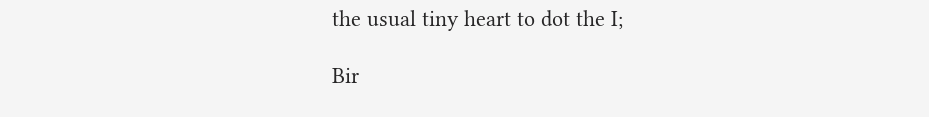the usual tiny heart to dot the I;

Bir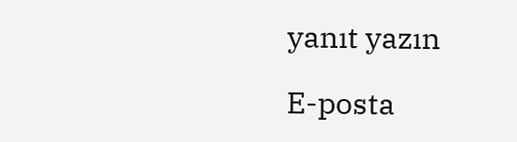yanıt yazın

E-posta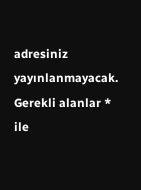adresiniz yayınlanmayacak. Gerekli alanlar * ile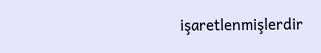işaretlenmişlerdir